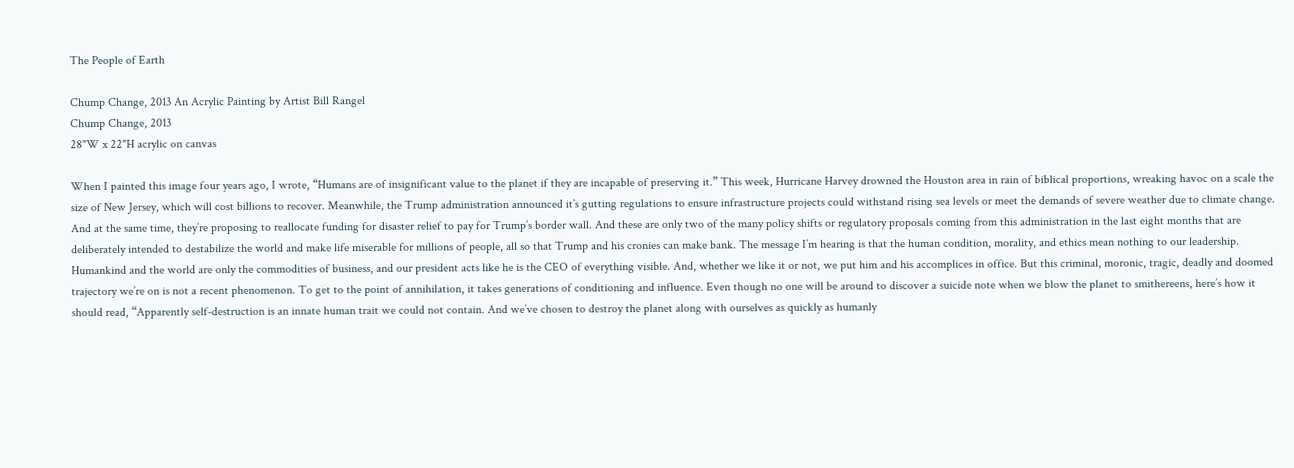The People of Earth

Chump Change, 2013 An Acrylic Painting by Artist Bill Rangel
Chump Change, 2013
28"W x 22"H acrylic on canvas

When I painted this image four years ago, I wrote, “Humans are of insignificant value to the planet if they are incapable of preserving it.” This week, Hurricane Harvey drowned the Houston area in rain of biblical proportions, wreaking havoc on a scale the size of New Jersey, which will cost billions to recover. Meanwhile, the Trump administration announced it’s gutting regulations to ensure infrastructure projects could withstand rising sea levels or meet the demands of severe weather due to climate change. And at the same time, they’re proposing to reallocate funding for disaster relief to pay for Trump’s border wall. And these are only two of the many policy shifts or regulatory proposals coming from this administration in the last eight months that are deliberately intended to destabilize the world and make life miserable for millions of people, all so that Trump and his cronies can make bank. The message I’m hearing is that the human condition, morality, and ethics mean nothing to our leadership. Humankind and the world are only the commodities of business, and our president acts like he is the CEO of everything visible. And, whether we like it or not, we put him and his accomplices in office. But this criminal, moronic, tragic, deadly and doomed trajectory we’re on is not a recent phenomenon. To get to the point of annihilation, it takes generations of conditioning and influence. Even though no one will be around to discover a suicide note when we blow the planet to smithereens, here’s how it should read, “Apparently self-destruction is an innate human trait we could not contain. And we’ve chosen to destroy the planet along with ourselves as quickly as humanly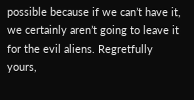possible because if we can’t have it, we certainly aren’t going to leave it for the evil aliens. Regretfully yours,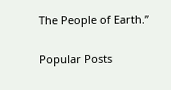The People of Earth.”

Popular Posts